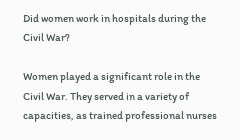Did women work in hospitals during the Civil War?

Women played a significant role in the Civil War. They served in a variety of capacities, as trained professional nurses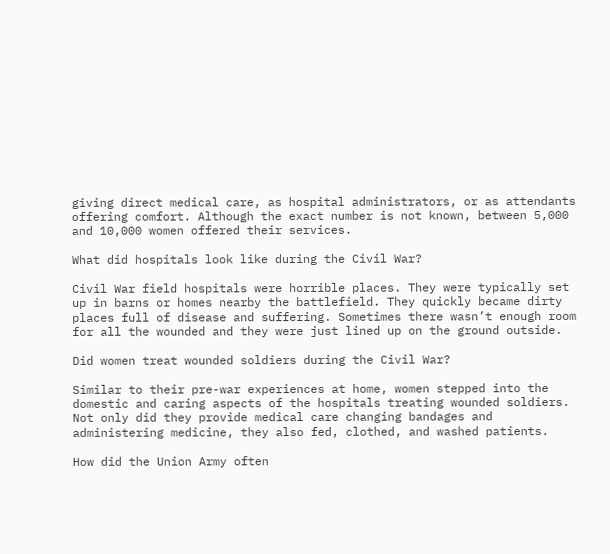giving direct medical care, as hospital administrators, or as attendants offering comfort. Although the exact number is not known, between 5,000 and 10,000 women offered their services.

What did hospitals look like during the Civil War?

Civil War field hospitals were horrible places. They were typically set up in barns or homes nearby the battlefield. They quickly became dirty places full of disease and suffering. Sometimes there wasn’t enough room for all the wounded and they were just lined up on the ground outside.

Did women treat wounded soldiers during the Civil War?

Similar to their pre-war experiences at home, women stepped into the domestic and caring aspects of the hospitals treating wounded soldiers. Not only did they provide medical care changing bandages and administering medicine, they also fed, clothed, and washed patients.

How did the Union Army often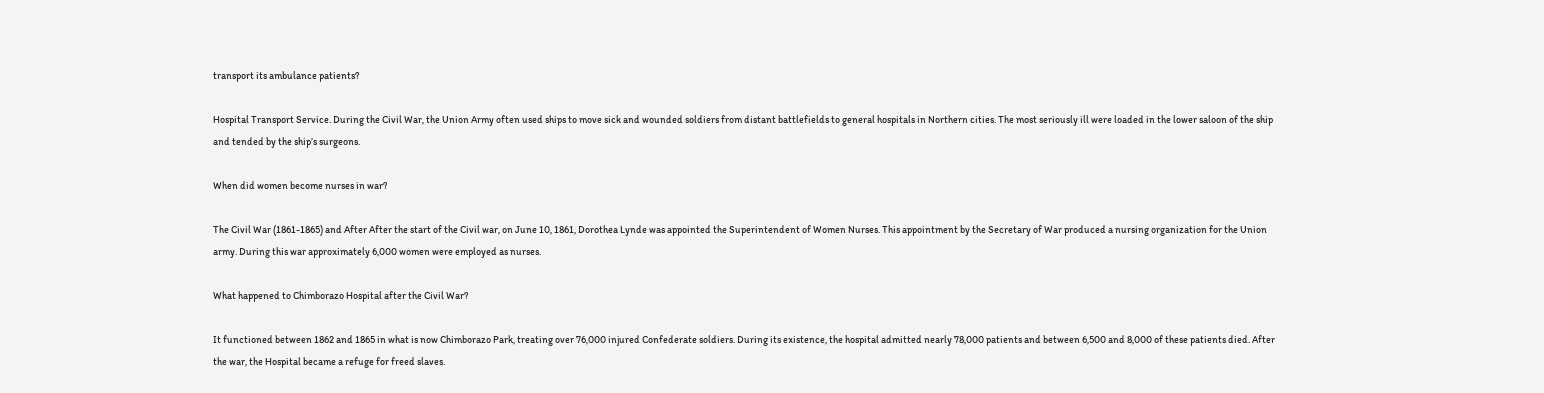transport its ambulance patients?

Hospital Transport Service. During the Civil War, the Union Army often used ships to move sick and wounded soldiers from distant battlefields to general hospitals in Northern cities. The most seriously ill were loaded in the lower saloon of the ship and tended by the ship’s surgeons.

When did women become nurses in war?

The Civil War (1861-1865) and After After the start of the Civil war, on June 10, 1861, Dorothea Lynde was appointed the Superintendent of Women Nurses. This appointment by the Secretary of War produced a nursing organization for the Union army. During this war approximately 6,000 women were employed as nurses.

What happened to Chimborazo Hospital after the Civil War?

It functioned between 1862 and 1865 in what is now Chimborazo Park, treating over 76,000 injured Confederate soldiers. During its existence, the hospital admitted nearly 78,000 patients and between 6,500 and 8,000 of these patients died. After the war, the Hospital became a refuge for freed slaves.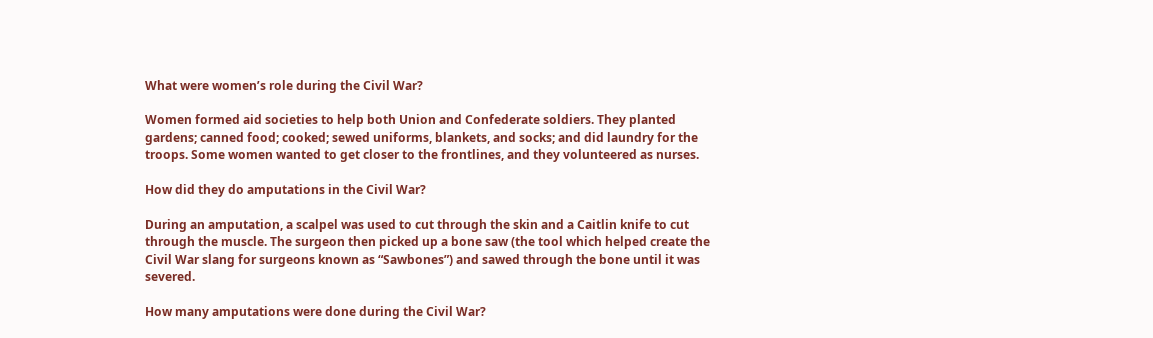What were women’s role during the Civil War?

Women formed aid societies to help both Union and Confederate soldiers. They planted gardens; canned food; cooked; sewed uniforms, blankets, and socks; and did laundry for the troops. Some women wanted to get closer to the frontlines, and they volunteered as nurses.

How did they do amputations in the Civil War?

During an amputation, a scalpel was used to cut through the skin and a Caitlin knife to cut through the muscle. The surgeon then picked up a bone saw (the tool which helped create the Civil War slang for surgeons known as “Sawbones”) and sawed through the bone until it was severed.

How many amputations were done during the Civil War?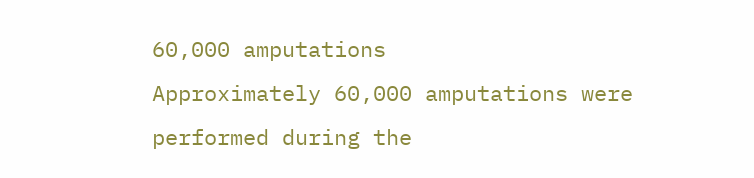60,000 amputations
Approximately 60,000 amputations were performed during the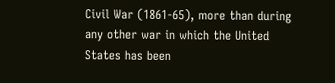Civil War (1861-65), more than during any other war in which the United States has been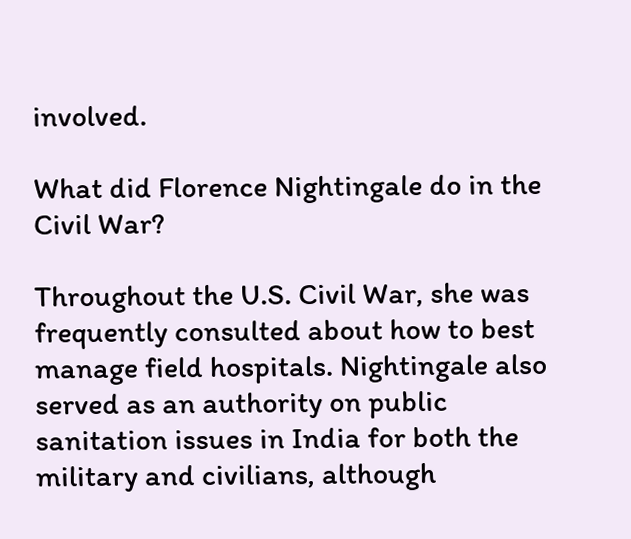involved.

What did Florence Nightingale do in the Civil War?

Throughout the U.S. Civil War, she was frequently consulted about how to best manage field hospitals. Nightingale also served as an authority on public sanitation issues in India for both the military and civilians, although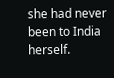she had never been to India herself.